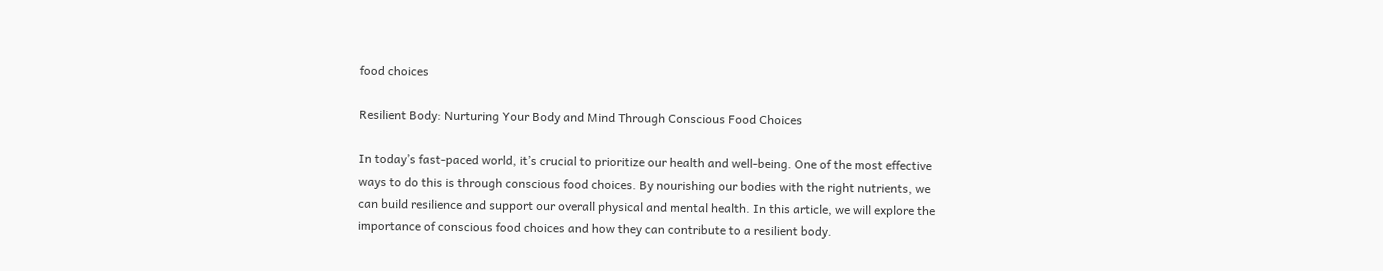food choices

Resilient Body: Nurturing Your Body and Mind Through Conscious Food Choices

In today’s fast-paced world, it’s crucial to prioritize our health and well-being. One of the most effective ways to do this is through conscious food choices. By nourishing our bodies with the right nutrients, we can build resilience and support our overall physical and mental health. In this article, we will explore the importance of conscious food choices and how they can contribute to a resilient body.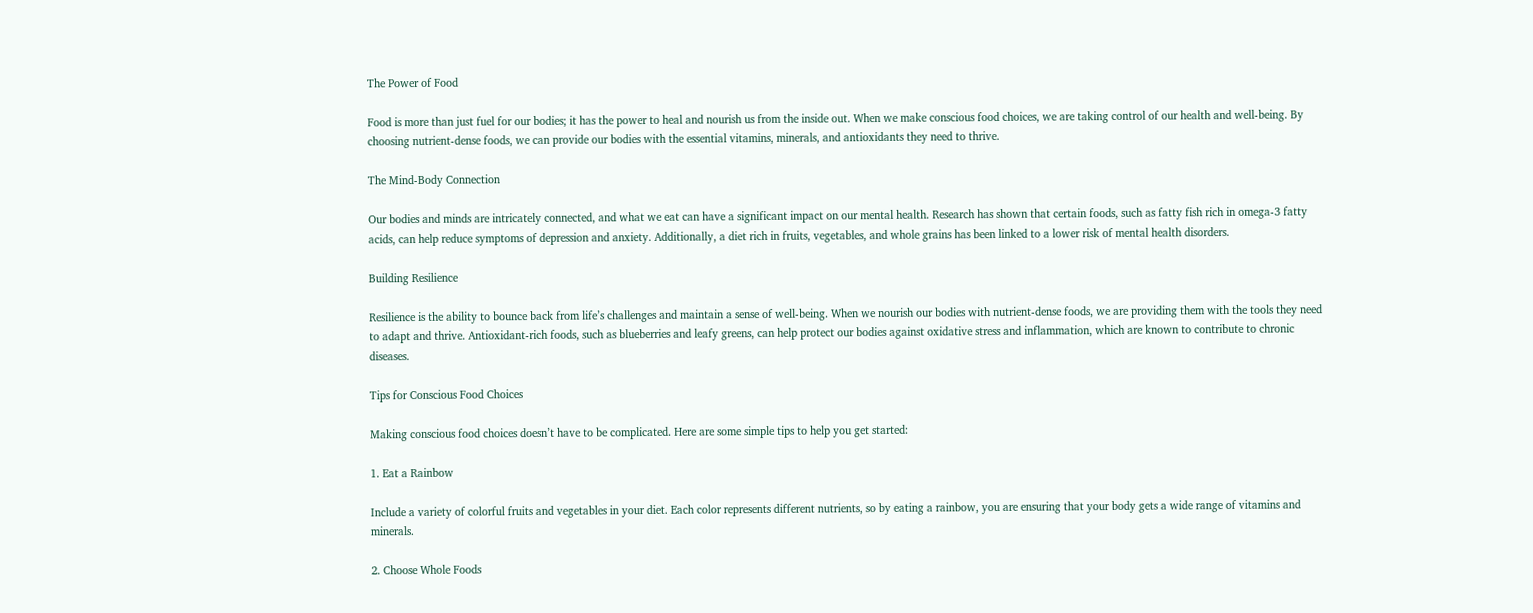The Power of Food

Food is more than just fuel for our bodies; it has the power to heal and nourish us from the inside out. When we make conscious food choices, we are taking control of our health and well-being. By choosing nutrient-dense foods, we can provide our bodies with the essential vitamins, minerals, and antioxidants they need to thrive.

The Mind-Body Connection

Our bodies and minds are intricately connected, and what we eat can have a significant impact on our mental health. Research has shown that certain foods, such as fatty fish rich in omega-3 fatty acids, can help reduce symptoms of depression and anxiety. Additionally, a diet rich in fruits, vegetables, and whole grains has been linked to a lower risk of mental health disorders.

Building Resilience

Resilience is the ability to bounce back from life’s challenges and maintain a sense of well-being. When we nourish our bodies with nutrient-dense foods, we are providing them with the tools they need to adapt and thrive. Antioxidant-rich foods, such as blueberries and leafy greens, can help protect our bodies against oxidative stress and inflammation, which are known to contribute to chronic diseases.

Tips for Conscious Food Choices

Making conscious food choices doesn’t have to be complicated. Here are some simple tips to help you get started:

1. Eat a Rainbow

Include a variety of colorful fruits and vegetables in your diet. Each color represents different nutrients, so by eating a rainbow, you are ensuring that your body gets a wide range of vitamins and minerals.

2. Choose Whole Foods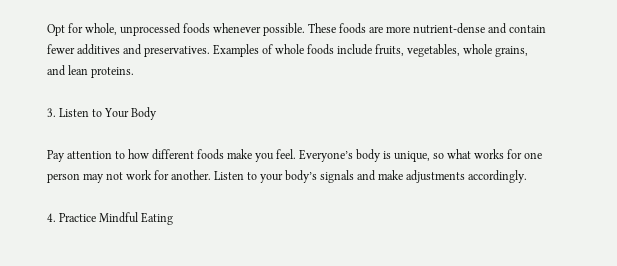Opt for whole, unprocessed foods whenever possible. These foods are more nutrient-dense and contain fewer additives and preservatives. Examples of whole foods include fruits, vegetables, whole grains, and lean proteins.

3. Listen to Your Body

Pay attention to how different foods make you feel. Everyone’s body is unique, so what works for one person may not work for another. Listen to your body’s signals and make adjustments accordingly.

4. Practice Mindful Eating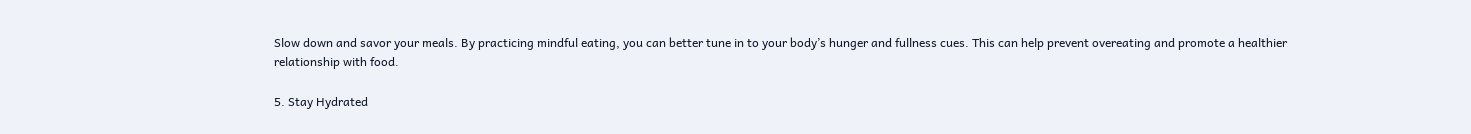Slow down and savor your meals. By practicing mindful eating, you can better tune in to your body’s hunger and fullness cues. This can help prevent overeating and promote a healthier relationship with food.

5. Stay Hydrated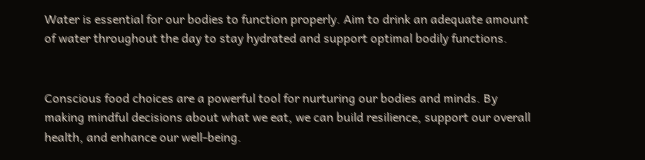Water is essential for our bodies to function properly. Aim to drink an adequate amount of water throughout the day to stay hydrated and support optimal bodily functions.


Conscious food choices are a powerful tool for nurturing our bodies and minds. By making mindful decisions about what we eat, we can build resilience, support our overall health, and enhance our well-being.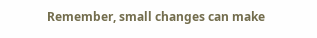Remember, small changes can make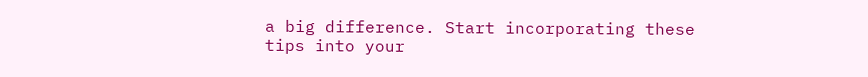a big difference. Start incorporating these tips into your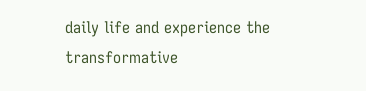daily life and experience the transformative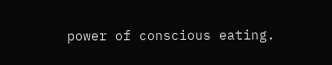power of conscious eating.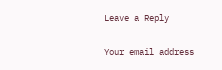Leave a Reply

Your email address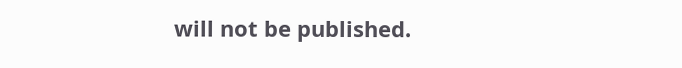will not be published.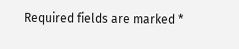Required fields are marked *